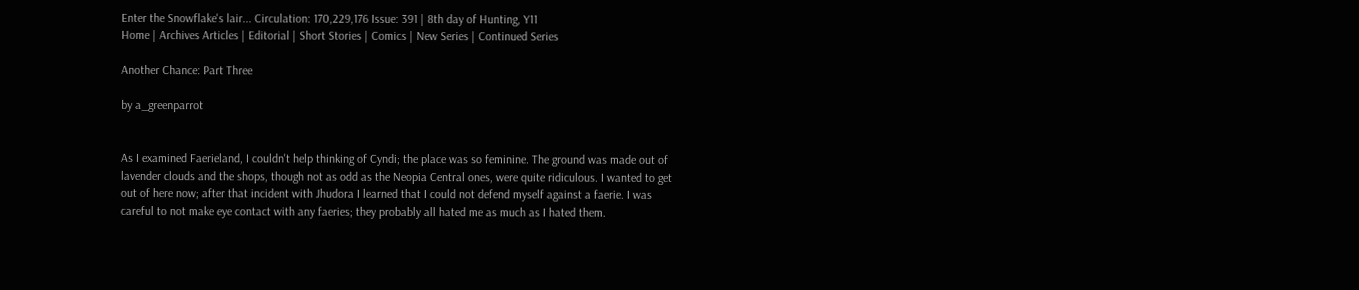Enter the Snowflake's lair... Circulation: 170,229,176 Issue: 391 | 8th day of Hunting, Y11
Home | Archives Articles | Editorial | Short Stories | Comics | New Series | Continued Series

Another Chance: Part Three

by a_greenparrot


As I examined Faerieland, I couldn't help thinking of Cyndi; the place was so feminine. The ground was made out of lavender clouds and the shops, though not as odd as the Neopia Central ones, were quite ridiculous. I wanted to get out of here now; after that incident with Jhudora I learned that I could not defend myself against a faerie. I was careful to not make eye contact with any faeries; they probably all hated me as much as I hated them.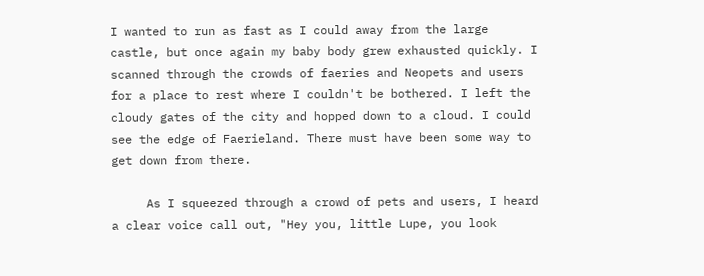I wanted to run as fast as I could away from the large castle, but once again my baby body grew exhausted quickly. I scanned through the crowds of faeries and Neopets and users for a place to rest where I couldn't be bothered. I left the cloudy gates of the city and hopped down to a cloud. I could see the edge of Faerieland. There must have been some way to get down from there.

     As I squeezed through a crowd of pets and users, I heard a clear voice call out, "Hey you, little Lupe, you look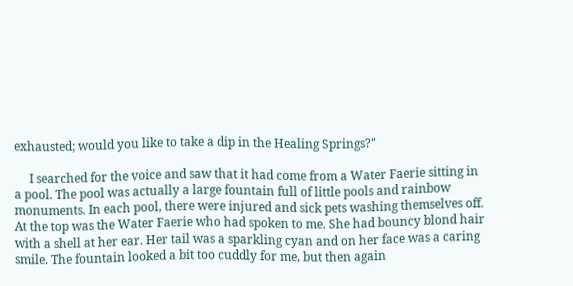exhausted; would you like to take a dip in the Healing Springs?"

     I searched for the voice and saw that it had come from a Water Faerie sitting in a pool. The pool was actually a large fountain full of little pools and rainbow monuments. In each pool, there were injured and sick pets washing themselves off. At the top was the Water Faerie who had spoken to me. She had bouncy blond hair with a shell at her ear. Her tail was a sparkling cyan and on her face was a caring smile. The fountain looked a bit too cuddly for me, but then again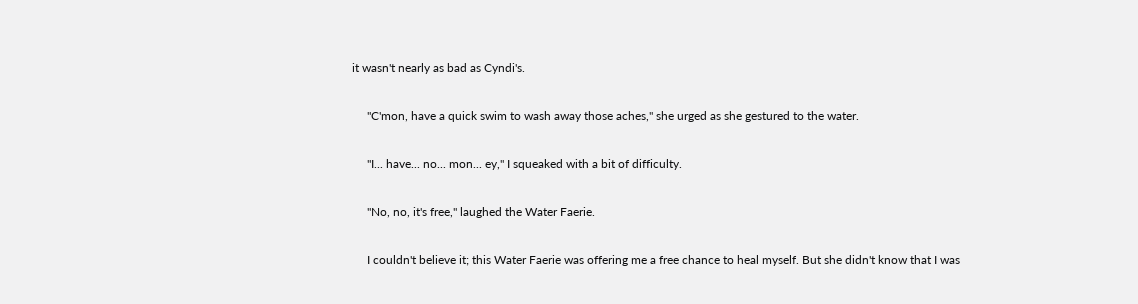it wasn't nearly as bad as Cyndi's.

     "C'mon, have a quick swim to wash away those aches," she urged as she gestured to the water.

     "I... have... no... mon... ey," I squeaked with a bit of difficulty.

     "No, no, it's free," laughed the Water Faerie.

     I couldn't believe it; this Water Faerie was offering me a free chance to heal myself. But she didn't know that I was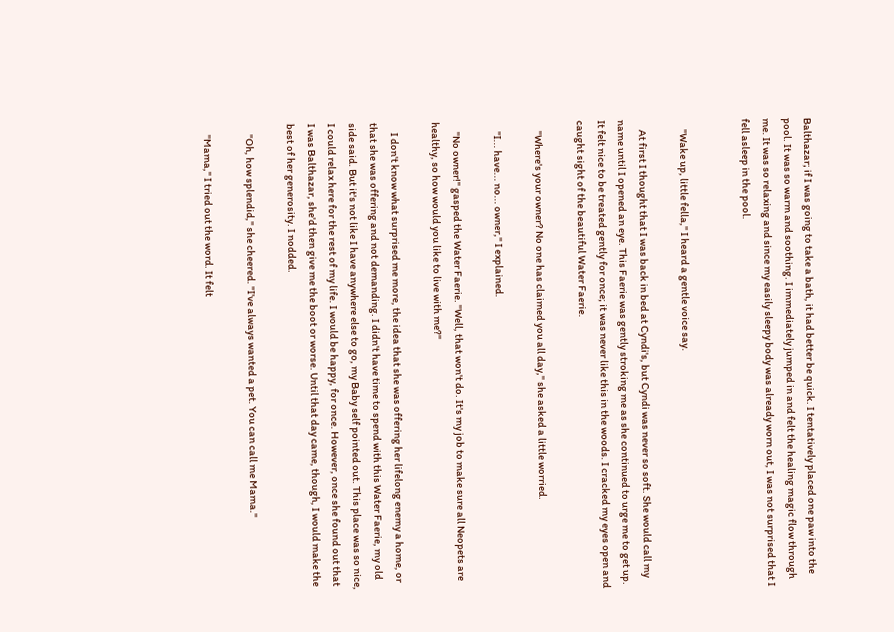Balthazar; if I was going to take a bath, it had better be quick. I tentatively placed one paw into the pool. It was so warm and soothing. I immediately jumped in and felt the healing magic flow through me. It was so relaxing and since my easily sleepy body was already worn out, I was not surprised that I fell asleep in the pool.


     "Wake up, little fella," I heard a gentle voice say.

     At first I thought that I was back in bed at Cyndi's, but Cyndi was never so soft. She would call my name until I opened an eye. This Faerie was gently stroking me as she continued to urge me to get up. It felt nice to be treated gently for once; it was never like this in the woods. I cracked my eyes open and caught sight of the beautiful Water Faerie.

     "Where's your owner? No one has claimed you all day," she asked a little worried.

     "I... have... no... owner," I explained.

     "No owner!" gasped the Water Faerie. "Well, that won't do. It's my job to make sure all Neopets are healthy, so how would you like to live with me?"

     I don't know what surprised me more, the idea that she was offering her lifelong enemy a home, or that she was offering and not demanding. I didn't have time to spend with this Water Faerie, my old side said. But it's not like I have anywhere else to go, my Baby self pointed out. This place was so nice, I could relax here for the rest of my life. I would be happy, for once. However, once she found out that I was Balthazar, she'd then give me the boot or worse. Until that day came, though, I would make the best of her generosity. I nodded.

     "Oh, how splendid," she cheered. "I've always wanted a pet. You can call me Mama."

     "Mama," I tried out the word. It felt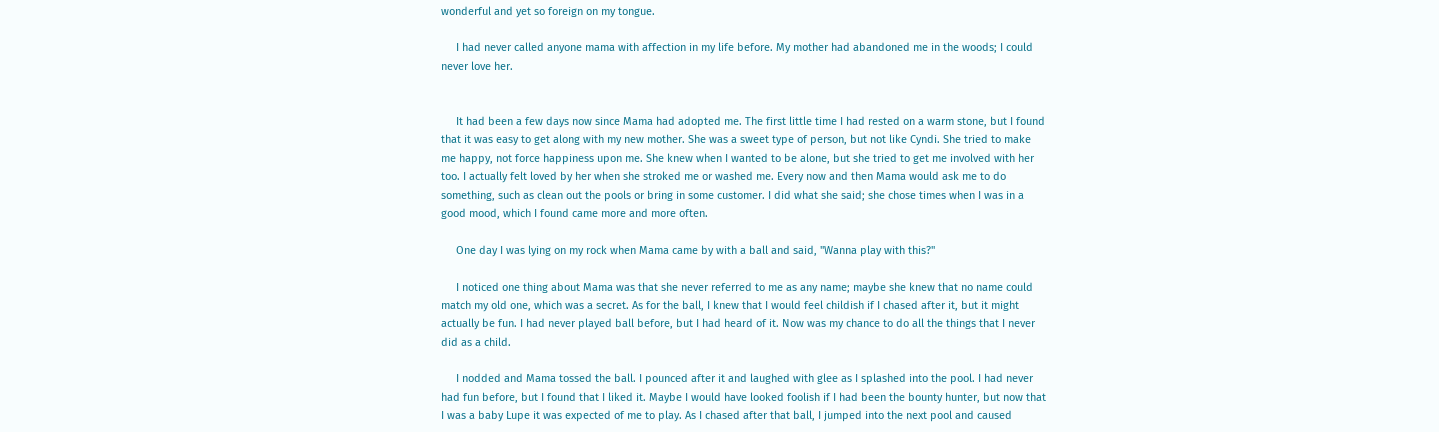wonderful and yet so foreign on my tongue.

     I had never called anyone mama with affection in my life before. My mother had abandoned me in the woods; I could never love her.


     It had been a few days now since Mama had adopted me. The first little time I had rested on a warm stone, but I found that it was easy to get along with my new mother. She was a sweet type of person, but not like Cyndi. She tried to make me happy, not force happiness upon me. She knew when I wanted to be alone, but she tried to get me involved with her too. I actually felt loved by her when she stroked me or washed me. Every now and then Mama would ask me to do something, such as clean out the pools or bring in some customer. I did what she said; she chose times when I was in a good mood, which I found came more and more often.

     One day I was lying on my rock when Mama came by with a ball and said, "Wanna play with this?"

     I noticed one thing about Mama was that she never referred to me as any name; maybe she knew that no name could match my old one, which was a secret. As for the ball, I knew that I would feel childish if I chased after it, but it might actually be fun. I had never played ball before, but I had heard of it. Now was my chance to do all the things that I never did as a child.

     I nodded and Mama tossed the ball. I pounced after it and laughed with glee as I splashed into the pool. I had never had fun before, but I found that I liked it. Maybe I would have looked foolish if I had been the bounty hunter, but now that I was a baby Lupe it was expected of me to play. As I chased after that ball, I jumped into the next pool and caused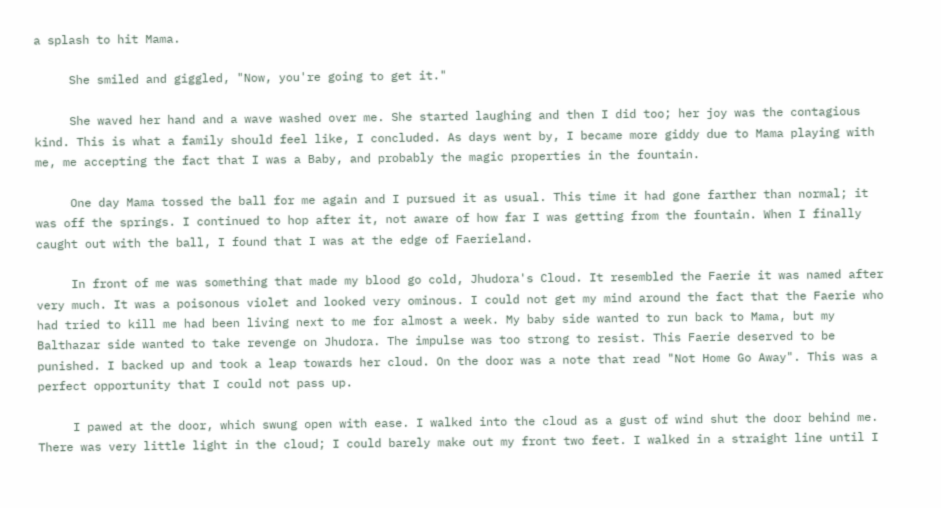a splash to hit Mama.

     She smiled and giggled, "Now, you're going to get it."

     She waved her hand and a wave washed over me. She started laughing and then I did too; her joy was the contagious kind. This is what a family should feel like, I concluded. As days went by, I became more giddy due to Mama playing with me, me accepting the fact that I was a Baby, and probably the magic properties in the fountain.

     One day Mama tossed the ball for me again and I pursued it as usual. This time it had gone farther than normal; it was off the springs. I continued to hop after it, not aware of how far I was getting from the fountain. When I finally caught out with the ball, I found that I was at the edge of Faerieland.

     In front of me was something that made my blood go cold, Jhudora's Cloud. It resembled the Faerie it was named after very much. It was a poisonous violet and looked very ominous. I could not get my mind around the fact that the Faerie who had tried to kill me had been living next to me for almost a week. My baby side wanted to run back to Mama, but my Balthazar side wanted to take revenge on Jhudora. The impulse was too strong to resist. This Faerie deserved to be punished. I backed up and took a leap towards her cloud. On the door was a note that read "Not Home Go Away". This was a perfect opportunity that I could not pass up.

     I pawed at the door, which swung open with ease. I walked into the cloud as a gust of wind shut the door behind me. There was very little light in the cloud; I could barely make out my front two feet. I walked in a straight line until I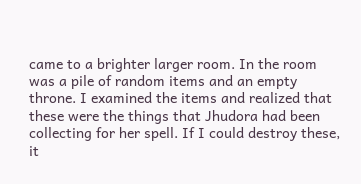came to a brighter larger room. In the room was a pile of random items and an empty throne. I examined the items and realized that these were the things that Jhudora had been collecting for her spell. If I could destroy these, it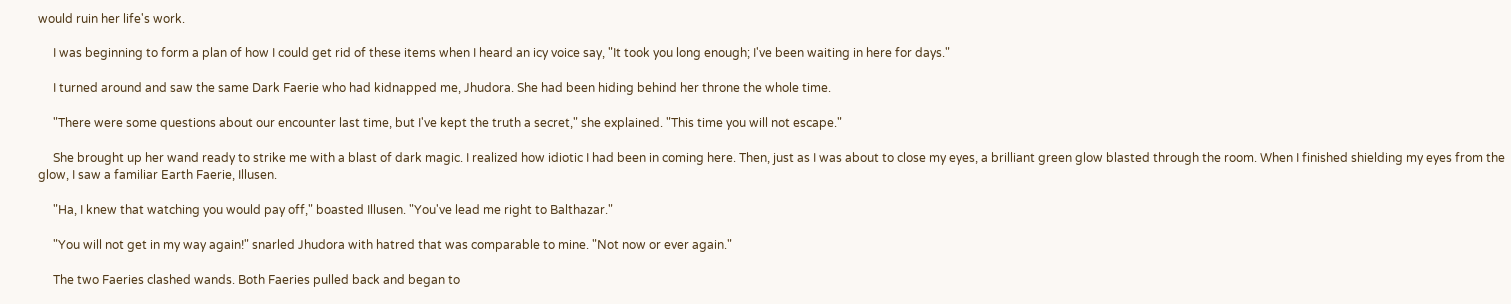would ruin her life's work.

     I was beginning to form a plan of how I could get rid of these items when I heard an icy voice say, "It took you long enough; I've been waiting in here for days."

     I turned around and saw the same Dark Faerie who had kidnapped me, Jhudora. She had been hiding behind her throne the whole time.

     "There were some questions about our encounter last time, but I've kept the truth a secret," she explained. "This time you will not escape."

     She brought up her wand ready to strike me with a blast of dark magic. I realized how idiotic I had been in coming here. Then, just as I was about to close my eyes, a brilliant green glow blasted through the room. When I finished shielding my eyes from the glow, I saw a familiar Earth Faerie, Illusen.

     "Ha, I knew that watching you would pay off," boasted Illusen. "You've lead me right to Balthazar."

     "You will not get in my way again!" snarled Jhudora with hatred that was comparable to mine. "Not now or ever again."

     The two Faeries clashed wands. Both Faeries pulled back and began to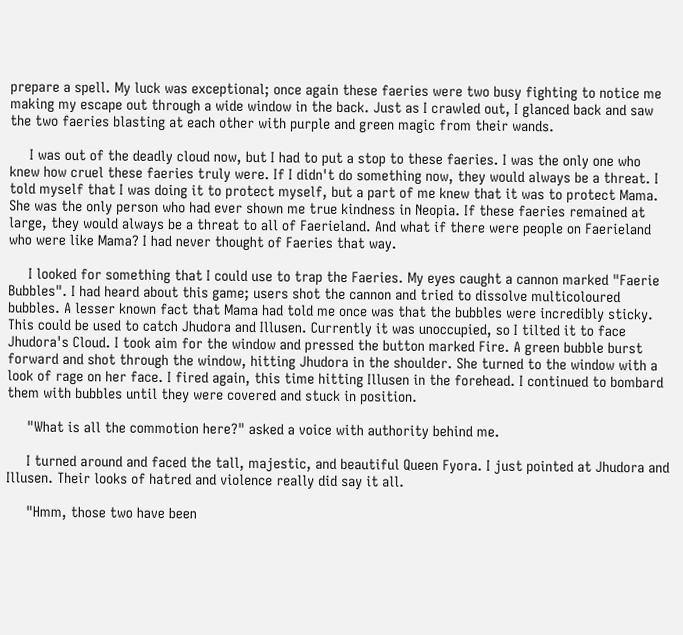prepare a spell. My luck was exceptional; once again these faeries were two busy fighting to notice me making my escape out through a wide window in the back. Just as I crawled out, I glanced back and saw the two faeries blasting at each other with purple and green magic from their wands.

     I was out of the deadly cloud now, but I had to put a stop to these faeries. I was the only one who knew how cruel these faeries truly were. If I didn't do something now, they would always be a threat. I told myself that I was doing it to protect myself, but a part of me knew that it was to protect Mama. She was the only person who had ever shown me true kindness in Neopia. If these faeries remained at large, they would always be a threat to all of Faerieland. And what if there were people on Faerieland who were like Mama? I had never thought of Faeries that way.

     I looked for something that I could use to trap the Faeries. My eyes caught a cannon marked "Faerie Bubbles". I had heard about this game; users shot the cannon and tried to dissolve multicoloured bubbles. A lesser known fact that Mama had told me once was that the bubbles were incredibly sticky. This could be used to catch Jhudora and Illusen. Currently it was unoccupied, so I tilted it to face Jhudora's Cloud. I took aim for the window and pressed the button marked Fire. A green bubble burst forward and shot through the window, hitting Jhudora in the shoulder. She turned to the window with a look of rage on her face. I fired again, this time hitting Illusen in the forehead. I continued to bombard them with bubbles until they were covered and stuck in position.

     "What is all the commotion here?" asked a voice with authority behind me.

     I turned around and faced the tall, majestic, and beautiful Queen Fyora. I just pointed at Jhudora and Illusen. Their looks of hatred and violence really did say it all.

     "Hmm, those two have been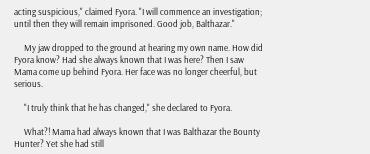acting suspicious," claimed Fyora. "I will commence an investigation; until then they will remain imprisoned. Good job, Balthazar."

     My jaw dropped to the ground at hearing my own name. How did Fyora know? Had she always known that I was here? Then I saw Mama come up behind Fyora. Her face was no longer cheerful, but serious.

     "I truly think that he has changed," she declared to Fyora.

     What?! Mama had always known that I was Balthazar the Bounty Hunter? Yet she had still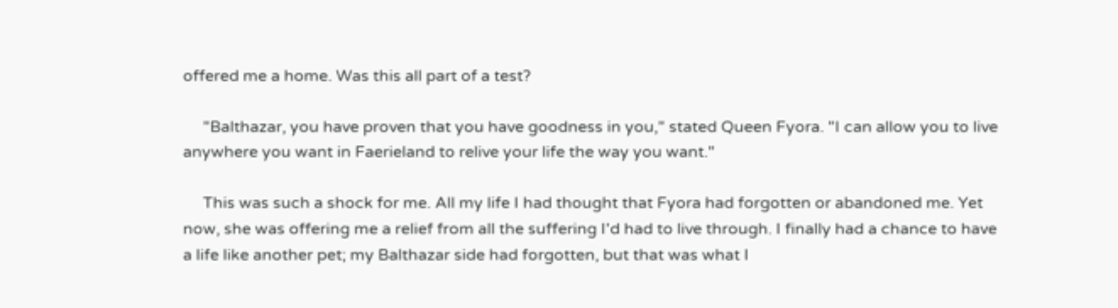offered me a home. Was this all part of a test?

     "Balthazar, you have proven that you have goodness in you," stated Queen Fyora. "I can allow you to live anywhere you want in Faerieland to relive your life the way you want."

     This was such a shock for me. All my life I had thought that Fyora had forgotten or abandoned me. Yet now, she was offering me a relief from all the suffering I'd had to live through. I finally had a chance to have a life like another pet; my Balthazar side had forgotten, but that was what I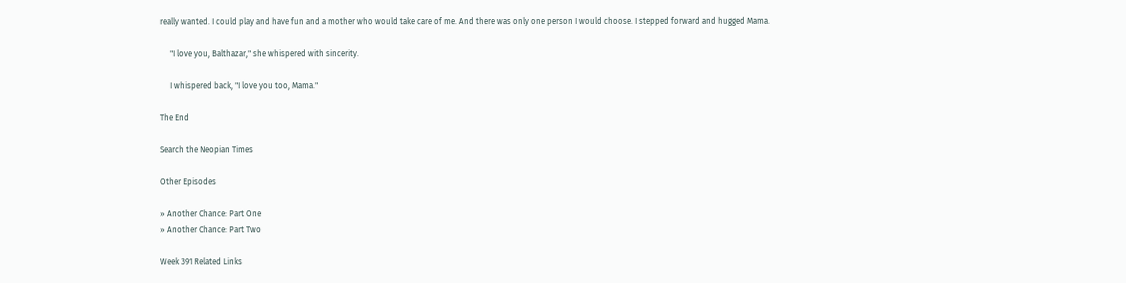really wanted. I could play and have fun and a mother who would take care of me. And there was only one person I would choose. I stepped forward and hugged Mama.

     "I love you, Balthazar," she whispered with sincerity.

     I whispered back, "I love you too, Mama."

The End

Search the Neopian Times

Other Episodes

» Another Chance: Part One
» Another Chance: Part Two

Week 391 Related Links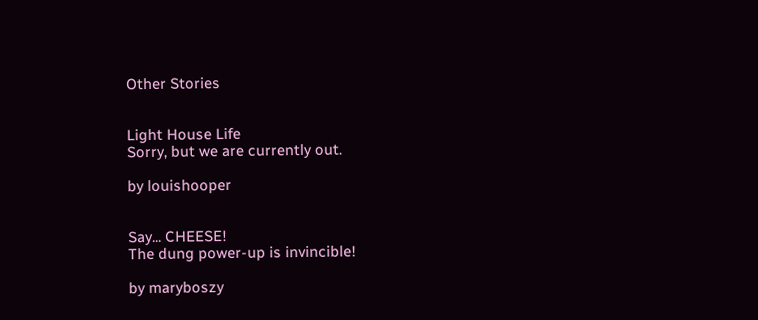Other Stories


Light House Life
Sorry, but we are currently out.

by louishooper


Say... CHEESE!
The dung power-up is invincible!

by maryboszy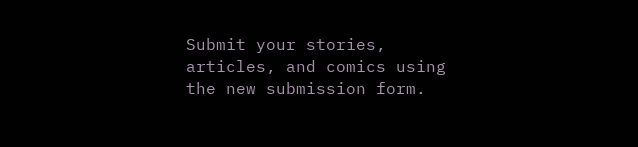Submit your stories, articles, and comics using the new submission form.